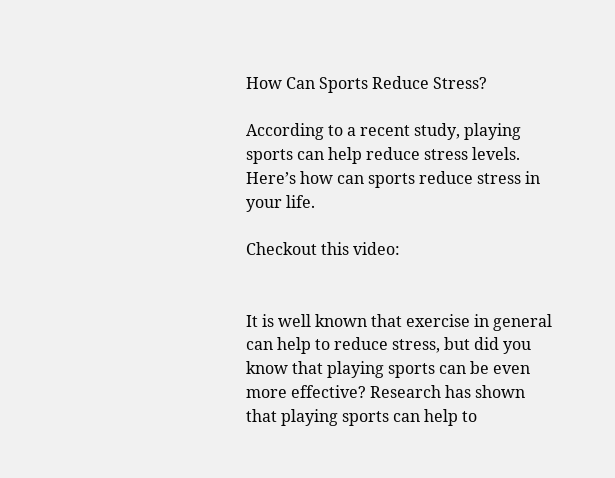How Can Sports Reduce Stress?

According to a recent study, playing sports can help reduce stress levels. Here’s how can sports reduce stress in your life.

Checkout this video:


It is well known that exercise in general can help to reduce stress, but did you know that playing sports can be even more effective? Research has shown that playing sports can help to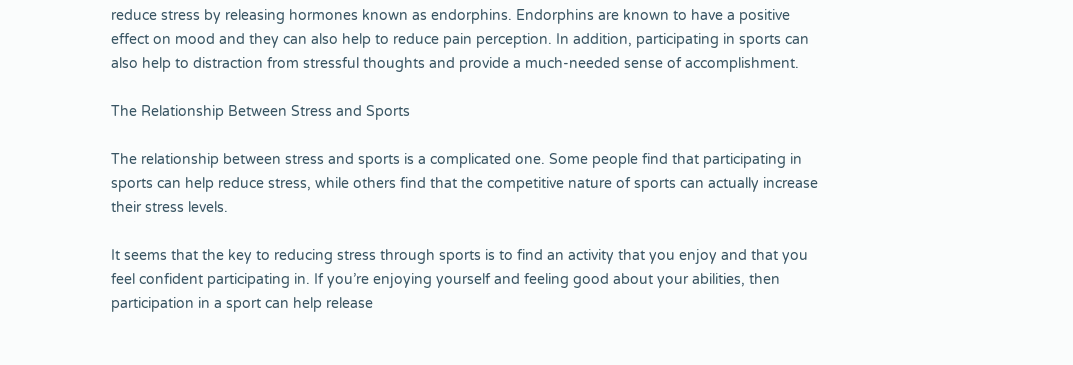reduce stress by releasing hormones known as endorphins. Endorphins are known to have a positive effect on mood and they can also help to reduce pain perception. In addition, participating in sports can also help to distraction from stressful thoughts and provide a much-needed sense of accomplishment.

The Relationship Between Stress and Sports

The relationship between stress and sports is a complicated one. Some people find that participating in sports can help reduce stress, while others find that the competitive nature of sports can actually increase their stress levels.

It seems that the key to reducing stress through sports is to find an activity that you enjoy and that you feel confident participating in. If you’re enjoying yourself and feeling good about your abilities, then participation in a sport can help release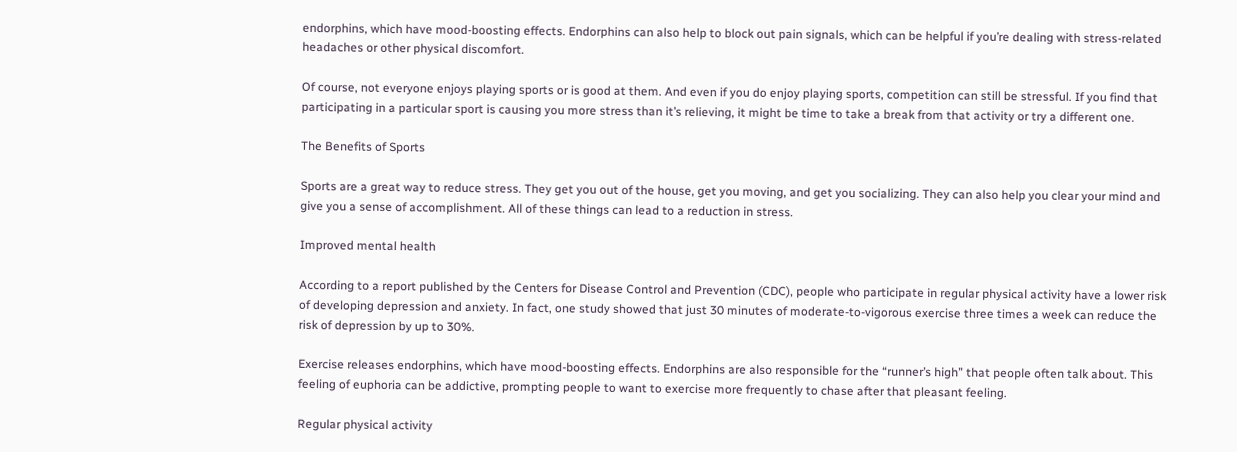endorphins, which have mood-boosting effects. Endorphins can also help to block out pain signals, which can be helpful if you’re dealing with stress-related headaches or other physical discomfort.

Of course, not everyone enjoys playing sports or is good at them. And even if you do enjoy playing sports, competition can still be stressful. If you find that participating in a particular sport is causing you more stress than it’s relieving, it might be time to take a break from that activity or try a different one.

The Benefits of Sports

Sports are a great way to reduce stress. They get you out of the house, get you moving, and get you socializing. They can also help you clear your mind and give you a sense of accomplishment. All of these things can lead to a reduction in stress.

Improved mental health

According to a report published by the Centers for Disease Control and Prevention (CDC), people who participate in regular physical activity have a lower risk of developing depression and anxiety. In fact, one study showed that just 30 minutes of moderate-to-vigorous exercise three times a week can reduce the risk of depression by up to 30%.

Exercise releases endorphins, which have mood-boosting effects. Endorphins are also responsible for the “runner’s high” that people often talk about. This feeling of euphoria can be addictive, prompting people to want to exercise more frequently to chase after that pleasant feeling.

Regular physical activity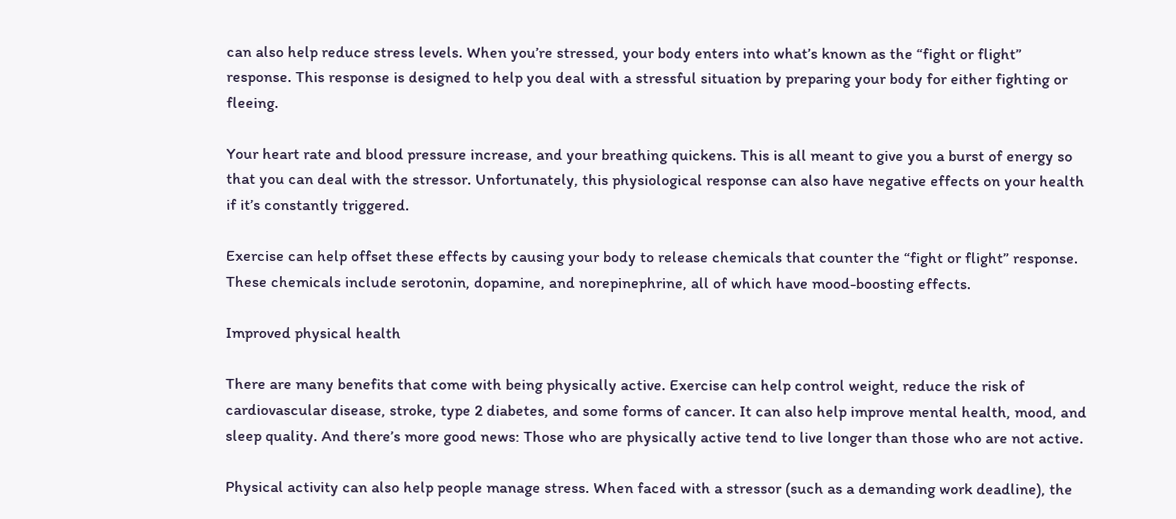can also help reduce stress levels. When you’re stressed, your body enters into what’s known as the “fight or flight” response. This response is designed to help you deal with a stressful situation by preparing your body for either fighting or fleeing.

Your heart rate and blood pressure increase, and your breathing quickens. This is all meant to give you a burst of energy so that you can deal with the stressor. Unfortunately, this physiological response can also have negative effects on your health if it’s constantly triggered.

Exercise can help offset these effects by causing your body to release chemicals that counter the “fight or flight” response. These chemicals include serotonin, dopamine, and norepinephrine, all of which have mood-boosting effects.

Improved physical health

There are many benefits that come with being physically active. Exercise can help control weight, reduce the risk of cardiovascular disease, stroke, type 2 diabetes, and some forms of cancer. It can also help improve mental health, mood, and sleep quality. And there’s more good news: Those who are physically active tend to live longer than those who are not active.

Physical activity can also help people manage stress. When faced with a stressor (such as a demanding work deadline), the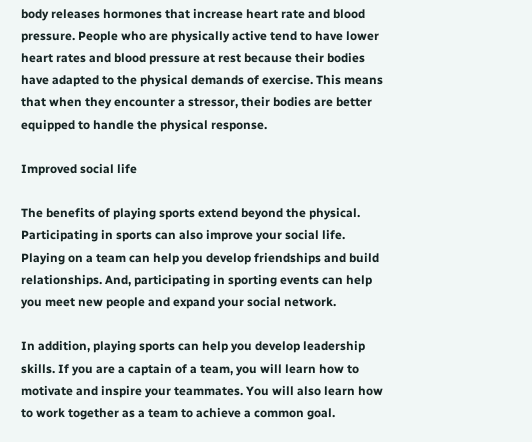body releases hormones that increase heart rate and blood pressure. People who are physically active tend to have lower heart rates and blood pressure at rest because their bodies have adapted to the physical demands of exercise. This means that when they encounter a stressor, their bodies are better equipped to handle the physical response.

Improved social life

The benefits of playing sports extend beyond the physical. Participating in sports can also improve your social life. Playing on a team can help you develop friendships and build relationships. And, participating in sporting events can help you meet new people and expand your social network.

In addition, playing sports can help you develop leadership skills. If you are a captain of a team, you will learn how to motivate and inspire your teammates. You will also learn how to work together as a team to achieve a common goal.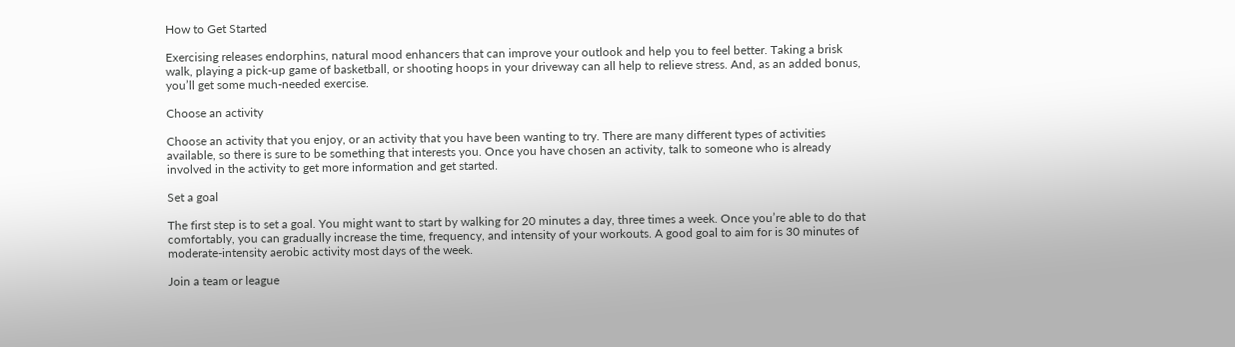How to Get Started

Exercising releases endorphins, natural mood enhancers that can improve your outlook and help you to feel better. Taking a brisk walk, playing a pick-up game of basketball, or shooting hoops in your driveway can all help to relieve stress. And, as an added bonus, you’ll get some much-needed exercise.

Choose an activity

Choose an activity that you enjoy, or an activity that you have been wanting to try. There are many different types of activities available, so there is sure to be something that interests you. Once you have chosen an activity, talk to someone who is already involved in the activity to get more information and get started.

Set a goal

The first step is to set a goal. You might want to start by walking for 20 minutes a day, three times a week. Once you’re able to do that comfortably, you can gradually increase the time, frequency, and intensity of your workouts. A good goal to aim for is 30 minutes of moderate-intensity aerobic activity most days of the week.

Join a team or league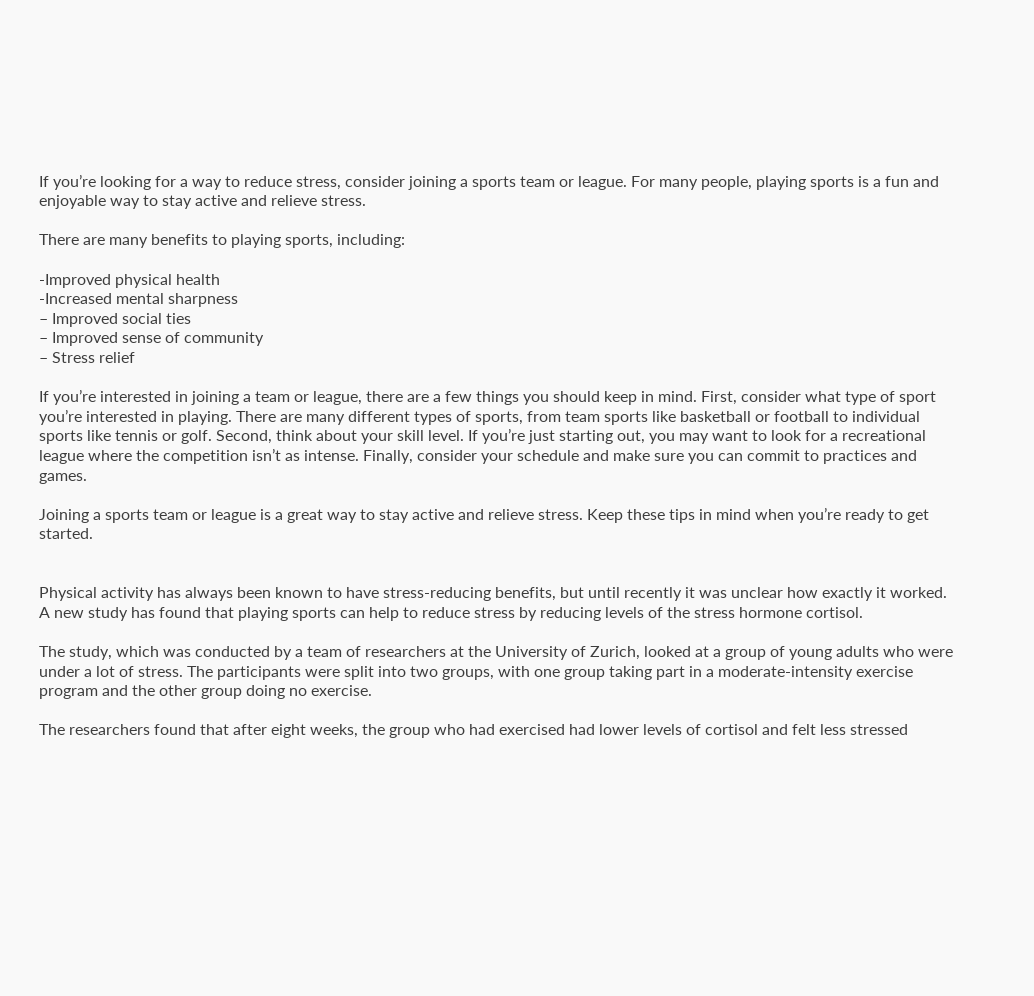If you’re looking for a way to reduce stress, consider joining a sports team or league. For many people, playing sports is a fun and enjoyable way to stay active and relieve stress.

There are many benefits to playing sports, including:

-Improved physical health
-Increased mental sharpness
– Improved social ties
– Improved sense of community
– Stress relief

If you’re interested in joining a team or league, there are a few things you should keep in mind. First, consider what type of sport you’re interested in playing. There are many different types of sports, from team sports like basketball or football to individual sports like tennis or golf. Second, think about your skill level. If you’re just starting out, you may want to look for a recreational league where the competition isn’t as intense. Finally, consider your schedule and make sure you can commit to practices and games.

Joining a sports team or league is a great way to stay active and relieve stress. Keep these tips in mind when you’re ready to get started.


Physical activity has always been known to have stress-reducing benefits, but until recently it was unclear how exactly it worked. A new study has found that playing sports can help to reduce stress by reducing levels of the stress hormone cortisol.

The study, which was conducted by a team of researchers at the University of Zurich, looked at a group of young adults who were under a lot of stress. The participants were split into two groups, with one group taking part in a moderate-intensity exercise program and the other group doing no exercise.

The researchers found that after eight weeks, the group who had exercised had lower levels of cortisol and felt less stressed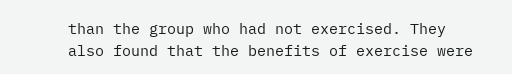than the group who had not exercised. They also found that the benefits of exercise were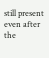still present even after the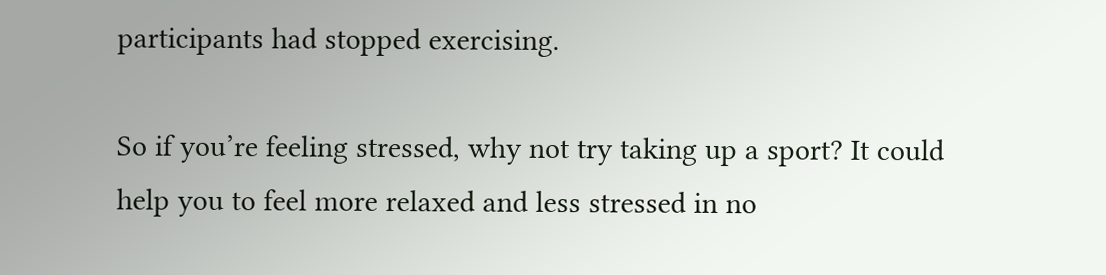participants had stopped exercising.

So if you’re feeling stressed, why not try taking up a sport? It could help you to feel more relaxed and less stressed in no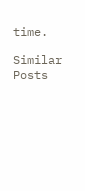time.

Similar Posts